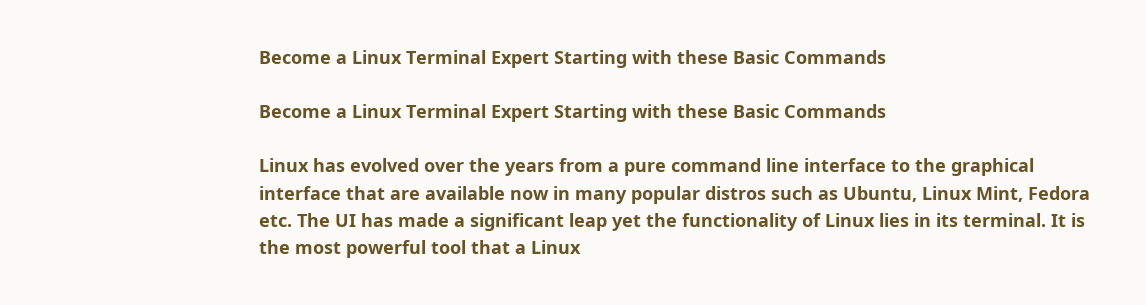Become a Linux Terminal Expert Starting with these Basic Commands

Become a Linux Terminal Expert Starting with these Basic Commands

Linux has evolved over the years from a pure command line interface to the graphical interface that are available now in many popular distros such as Ubuntu, Linux Mint, Fedora etc. The UI has made a significant leap yet the functionality of Linux lies in its terminal. It is the most powerful tool that a Linux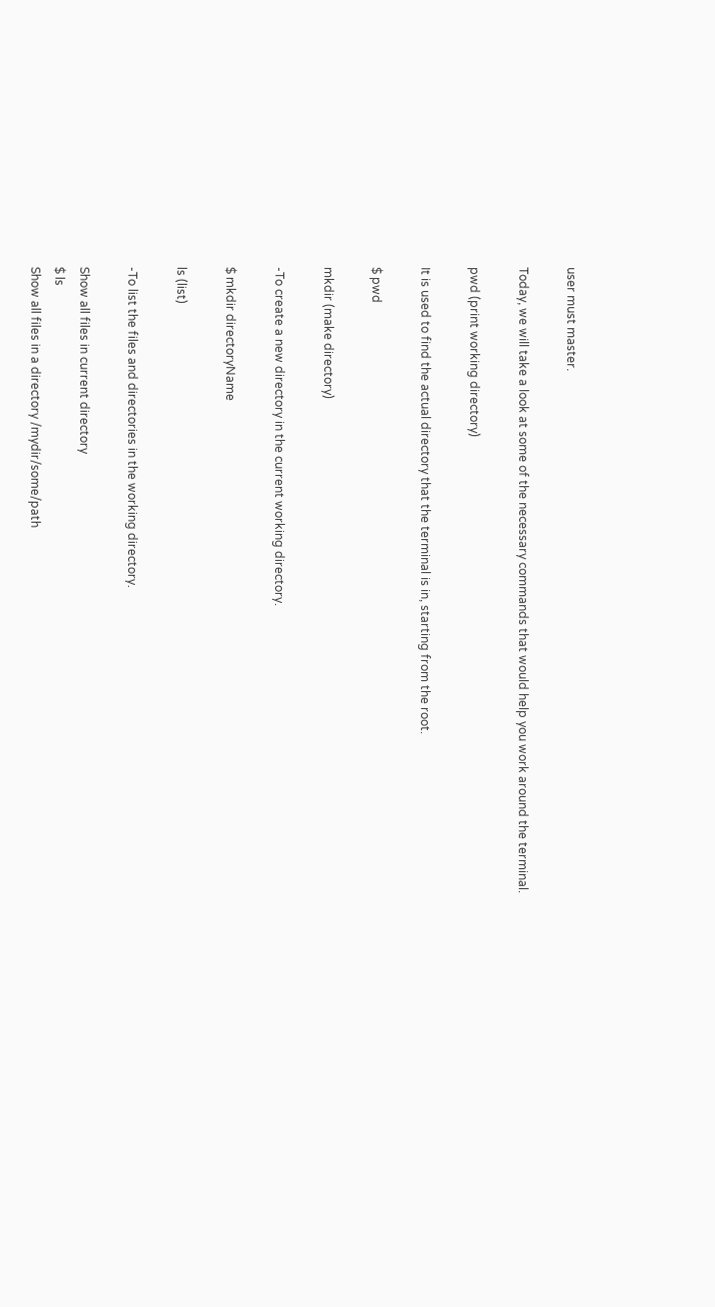user must master.

Today, we will take a look at some of the necessary commands that would help you work around the terminal.

pwd (print working directory)

It is used to find the actual directory that the terminal is in, starting from the root.

$ pwd

mkdir (make directory)

-To create a new directory in the current working directory.

$ mkdir directoryName

ls (list)

-To list the files and directories in the working directory.

Show all files in current directory
$ ls
Show all files in a directory /mydir/some/path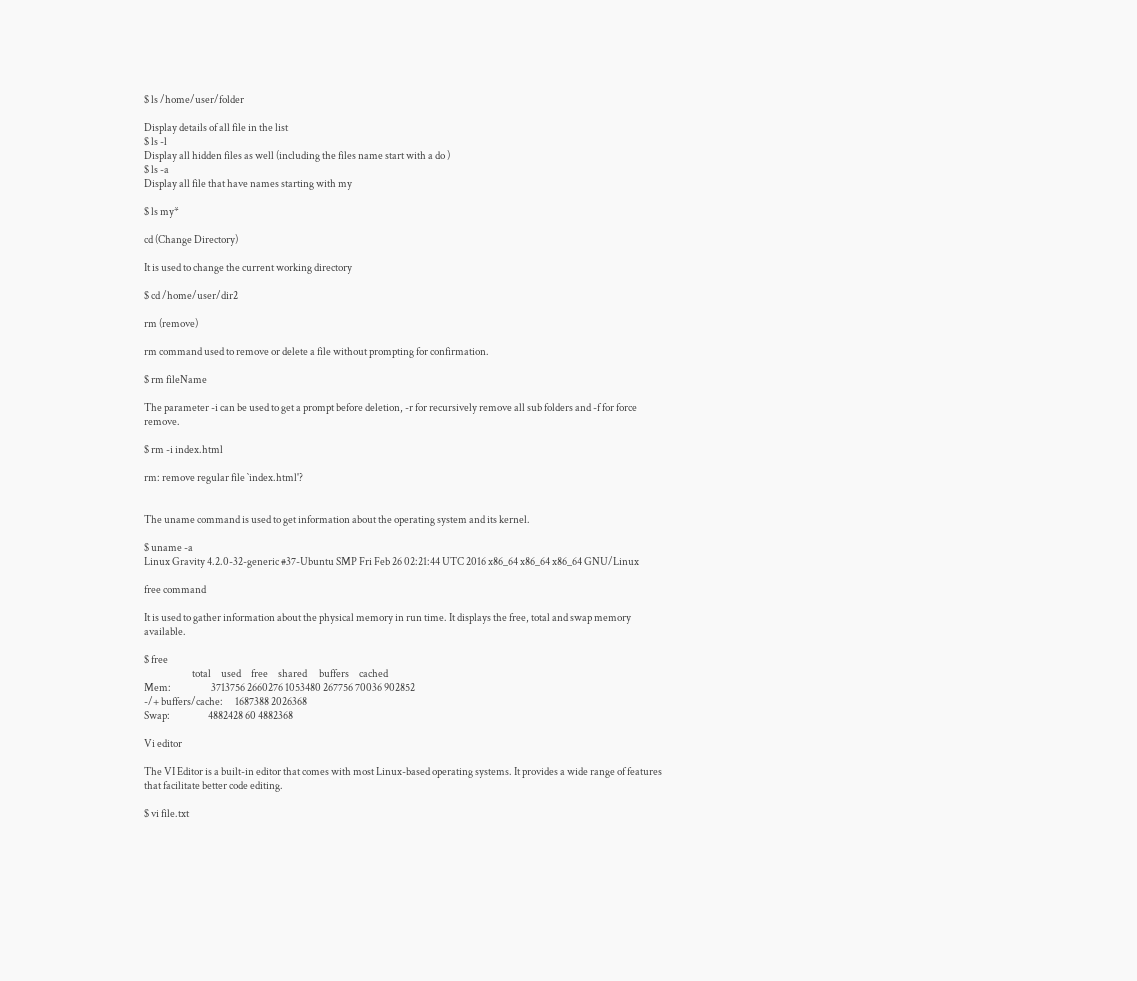$ ls /home/user/folder

Display details of all file in the list
$ ls -l
Display all hidden files as well (including the files name start with a do )
$ ls -a
Display all file that have names starting with my

$ ls my*

cd (Change Directory)

It is used to change the current working directory

$ cd /home/user/dir2

rm (remove)

rm command used to remove or delete a file without prompting for confirmation.

$ rm fileName

The parameter -i can be used to get a prompt before deletion, -r for recursively remove all sub folders and -f for force remove.

$ rm -i index.html

rm: remove regular file `index.html'?


The uname command is used to get information about the operating system and its kernel.

$ uname -a
Linux Gravity 4.2.0-32-generic #37-Ubuntu SMP Fri Feb 26 02:21:44 UTC 2016 x86_64 x86_64 x86_64 GNU/Linux

free command

It is used to gather information about the physical memory in run time. It displays the free, total and swap memory available.

$ free
                        total     used     free     shared      buffers     cached
Mem:                    3713756 2660276 1053480 267756 70036 902852
-/+ buffers/cache:      1687388 2026368
Swap:                   4882428 60 4882368

Vi editor

The VI Editor is a built-in editor that comes with most Linux-based operating systems. It provides a wide range of features that facilitate better code editing.

$ vi file.txt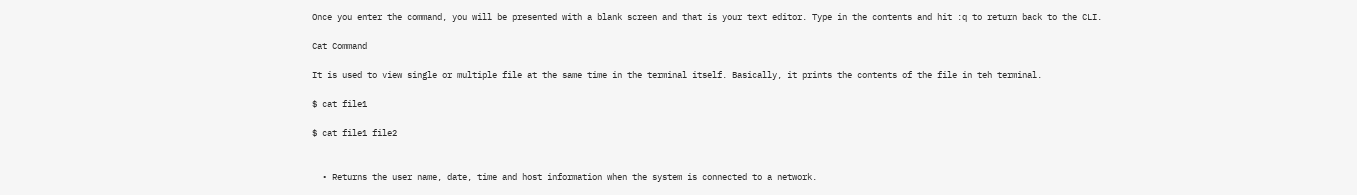Once you enter the command, you will be presented with a blank screen and that is your text editor. Type in the contents and hit :q to return back to the CLI.

Cat Command

It is used to view single or multiple file at the same time in the terminal itself. Basically, it prints the contents of the file in teh terminal.

$ cat file1

$ cat file1 file2


  • Returns the user name, date, time and host information when the system is connected to a network.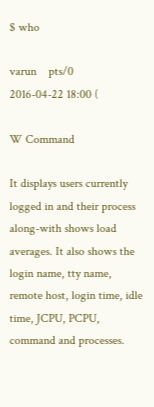$ who

varun    pts/0          2016-04-22 18:00 (

W Command

It displays users currently logged in and their process along-with shows load averages. It also shows the login name, tty name, remote host, login time, idle time, JCPU, PCPU, command and processes.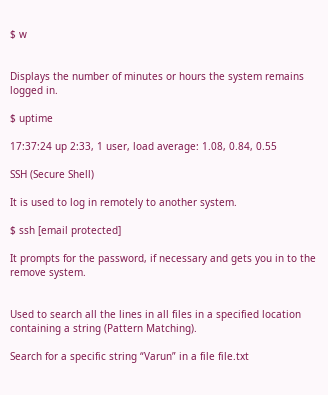$ w


Displays the number of minutes or hours the system remains logged in.

$ uptime

17:37:24 up 2:33, 1 user, load average: 1.08, 0.84, 0.55

SSH (Secure Shell)

It is used to log in remotely to another system.

$ ssh [email protected]

It prompts for the password, if necessary and gets you in to the remove system.


Used to search all the lines in all files in a specified location containing a string (Pattern Matching).

Search for a specific string “Varun” in a file file.txt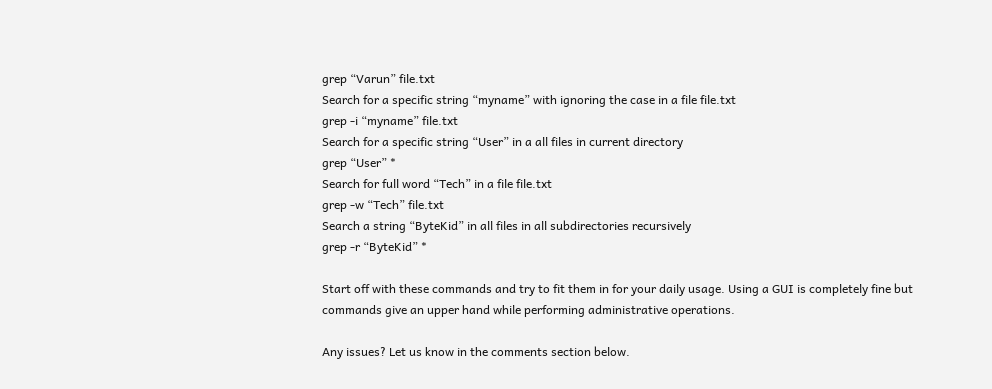grep “Varun” file.txt
Search for a specific string “myname” with ignoring the case in a file file.txt
grep -i “myname” file.txt
Search for a specific string “User” in a all files in current directory
grep “User” *
Search for full word “Tech” in a file file.txt
grep -w “Tech” file.txt
Search a string “ByteKid” in all files in all subdirectories recursively
grep -r “ByteKid” *

Start off with these commands and try to fit them in for your daily usage. Using a GUI is completely fine but commands give an upper hand while performing administrative operations.

Any issues? Let us know in the comments section below.